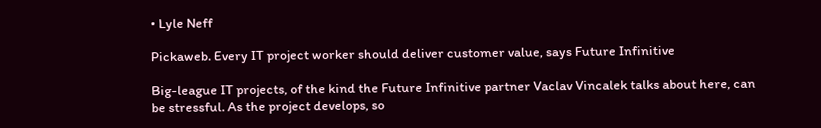• Lyle Neff

Pickaweb. Every IT project worker should deliver customer value, says Future Infinitive

Big-league IT projects, of the kind the Future Infinitive partner Vaclav Vincalek talks about here, can be stressful. As the project develops, so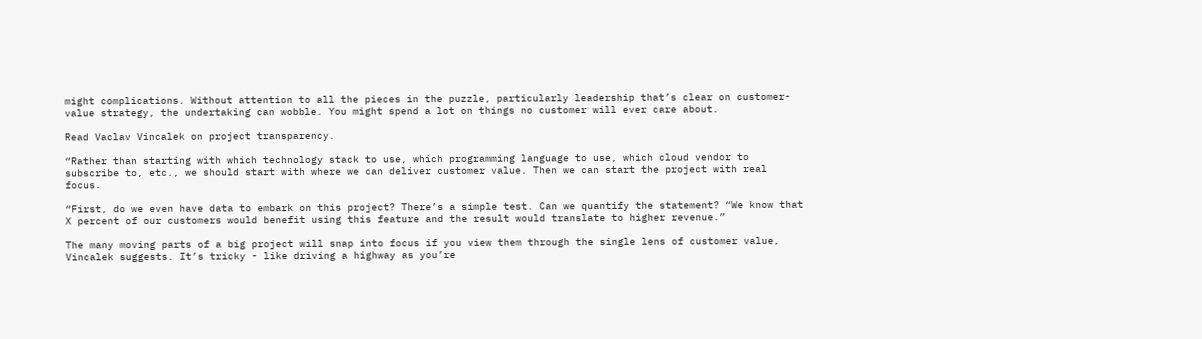might complications. Without attention to all the pieces in the puzzle, particularly leadership that’s clear on customer-value strategy, the undertaking can wobble. You might spend a lot on things no customer will ever care about.

Read Vaclav Vincalek on project transparency.

“Rather than starting with which technology stack to use, which programming language to use, which cloud vendor to subscribe to, etc., we should start with where we can deliver customer value. Then we can start the project with real focus.

“First, do we even have data to embark on this project? There’s a simple test. Can we quantify the statement? “We know that X percent of our customers would benefit using this feature and the result would translate to higher revenue.”

The many moving parts of a big project will snap into focus if you view them through the single lens of customer value, Vincalek suggests. It’s tricky - like driving a highway as you’re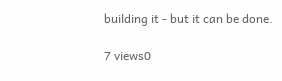building it - but it can be done.

7 views0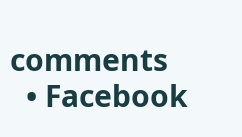comments
  • Facebook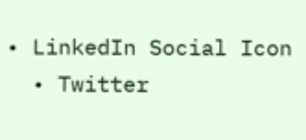• LinkedIn Social Icon
  • Twitter